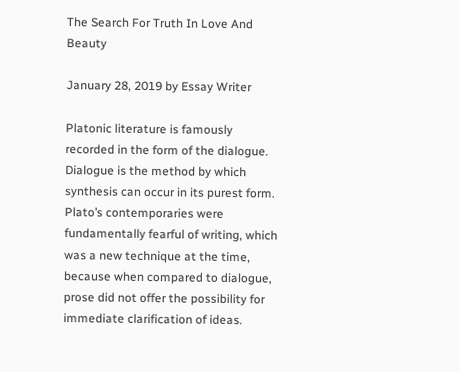The Search For Truth In Love And Beauty

January 28, 2019 by Essay Writer

Platonic literature is famously recorded in the form of the dialogue. Dialogue is the method by which synthesis can occur in its purest form. Plato’s contemporaries were fundamentally fearful of writing, which was a new technique at the time, because when compared to dialogue, prose did not offer the possibility for immediate clarification of ideas.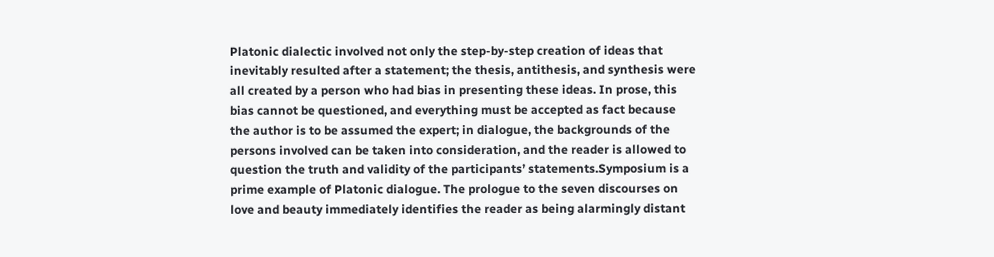Platonic dialectic involved not only the step-by-step creation of ideas that inevitably resulted after a statement; the thesis, antithesis, and synthesis were all created by a person who had bias in presenting these ideas. In prose, this bias cannot be questioned, and everything must be accepted as fact because the author is to be assumed the expert; in dialogue, the backgrounds of the persons involved can be taken into consideration, and the reader is allowed to question the truth and validity of the participants’ statements.Symposium is a prime example of Platonic dialogue. The prologue to the seven discourses on love and beauty immediately identifies the reader as being alarmingly distant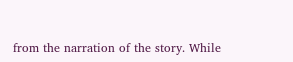from the narration of the story. While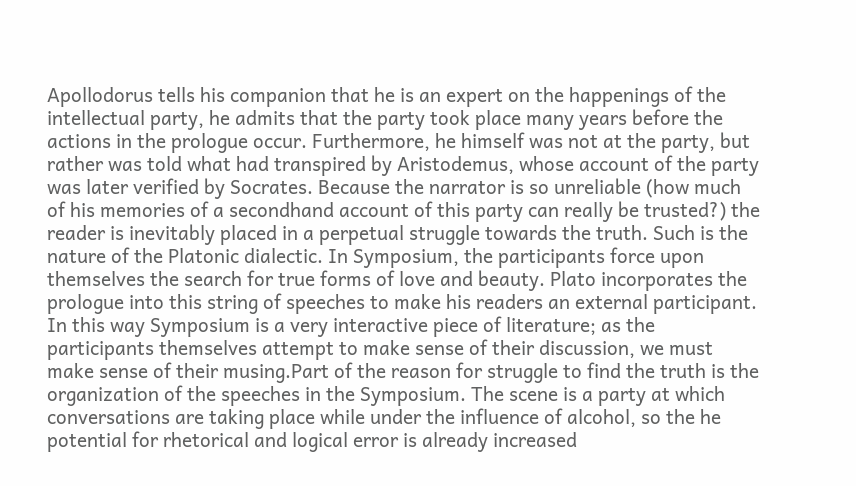Apollodorus tells his companion that he is an expert on the happenings of the intellectual party, he admits that the party took place many years before the actions in the prologue occur. Furthermore, he himself was not at the party, but rather was told what had transpired by Aristodemus, whose account of the party was later verified by Socrates. Because the narrator is so unreliable (how much of his memories of a secondhand account of this party can really be trusted?) the reader is inevitably placed in a perpetual struggle towards the truth. Such is the nature of the Platonic dialectic. In Symposium, the participants force upon themselves the search for true forms of love and beauty. Plato incorporates the prologue into this string of speeches to make his readers an external participant. In this way Symposium is a very interactive piece of literature; as the participants themselves attempt to make sense of their discussion, we must make sense of their musing.Part of the reason for struggle to find the truth is the organization of the speeches in the Symposium. The scene is a party at which conversations are taking place while under the influence of alcohol, so the he potential for rhetorical and logical error is already increased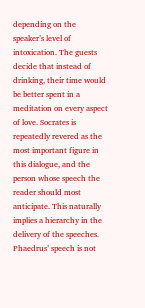depending on the speaker’s level of intoxication. The guests decide that instead of drinking, their time would be better spent in a meditation on every aspect of love. Socrates is repeatedly revered as the most important figure in this dialogue, and the person whose speech the reader should most anticipate. This naturally implies a hierarchy in the delivery of the speeches. Phaedrus’ speech is not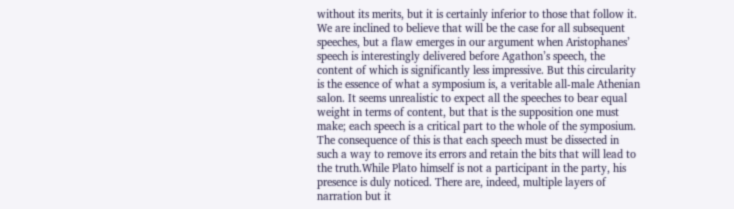without its merits, but it is certainly inferior to those that follow it. We are inclined to believe that will be the case for all subsequent speeches, but a flaw emerges in our argument when Aristophanes’ speech is interestingly delivered before Agathon’s speech, the content of which is significantly less impressive. But this circularity is the essence of what a symposium is, a veritable all-male Athenian salon. It seems unrealistic to expect all the speeches to bear equal weight in terms of content, but that is the supposition one must make; each speech is a critical part to the whole of the symposium. The consequence of this is that each speech must be dissected in such a way to remove its errors and retain the bits that will lead to the truth.While Plato himself is not a participant in the party, his presence is duly noticed. There are, indeed, multiple layers of narration but it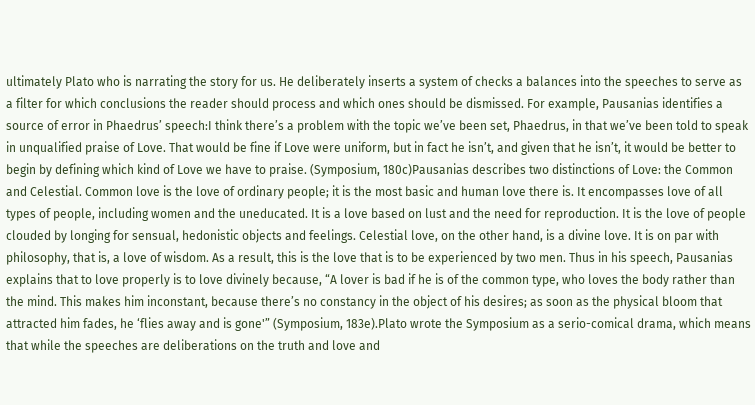ultimately Plato who is narrating the story for us. He deliberately inserts a system of checks a balances into the speeches to serve as a filter for which conclusions the reader should process and which ones should be dismissed. For example, Pausanias identifies a source of error in Phaedrus’ speech:I think there’s a problem with the topic we’ve been set, Phaedrus, in that we’ve been told to speak in unqualified praise of Love. That would be fine if Love were uniform, but in fact he isn’t, and given that he isn’t, it would be better to begin by defining which kind of Love we have to praise. (Symposium, 180c)Pausanias describes two distinctions of Love: the Common and Celestial. Common love is the love of ordinary people; it is the most basic and human love there is. It encompasses love of all types of people, including women and the uneducated. It is a love based on lust and the need for reproduction. It is the love of people clouded by longing for sensual, hedonistic objects and feelings. Celestial love, on the other hand, is a divine love. It is on par with philosophy, that is, a love of wisdom. As a result, this is the love that is to be experienced by two men. Thus in his speech, Pausanias explains that to love properly is to love divinely because, “A lover is bad if he is of the common type, who loves the body rather than the mind. This makes him inconstant, because there’s no constancy in the object of his desires; as soon as the physical bloom that attracted him fades, he ‘flies away and is gone'” (Symposium, 183e).Plato wrote the Symposium as a serio-comical drama, which means that while the speeches are deliberations on the truth and love and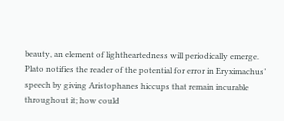beauty, an element of lightheartedness will periodically emerge. Plato notifies the reader of the potential for error in Eryximachus’ speech by giving Aristophanes hiccups that remain incurable throughout it; how could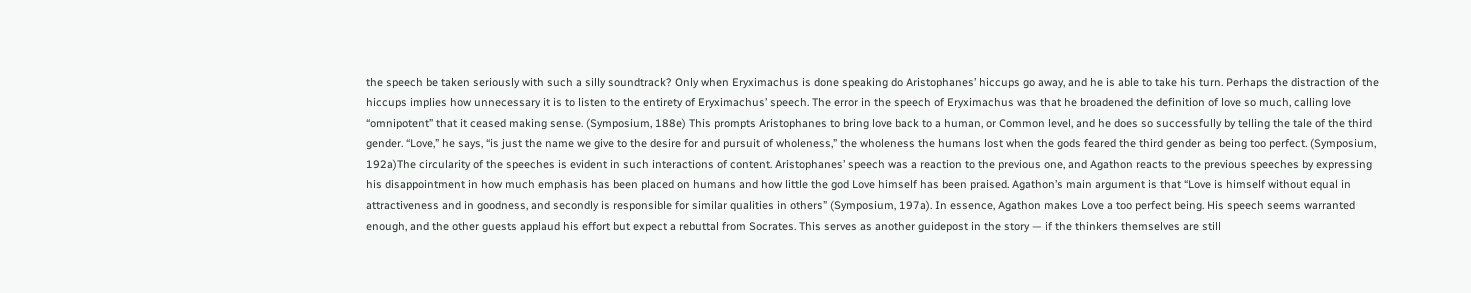the speech be taken seriously with such a silly soundtrack? Only when Eryximachus is done speaking do Aristophanes’ hiccups go away, and he is able to take his turn. Perhaps the distraction of the hiccups implies how unnecessary it is to listen to the entirety of Eryximachus’ speech. The error in the speech of Eryximachus was that he broadened the definition of love so much, calling love “omnipotent” that it ceased making sense. (Symposium, 188e) This prompts Aristophanes to bring love back to a human, or Common level, and he does so successfully by telling the tale of the third gender. “Love,” he says, “is just the name we give to the desire for and pursuit of wholeness,” the wholeness the humans lost when the gods feared the third gender as being too perfect. (Symposium, 192a)The circularity of the speeches is evident in such interactions of content. Aristophanes’ speech was a reaction to the previous one, and Agathon reacts to the previous speeches by expressing his disappointment in how much emphasis has been placed on humans and how little the god Love himself has been praised. Agathon’s main argument is that “Love is himself without equal in attractiveness and in goodness, and secondly is responsible for similar qualities in others” (Symposium, 197a). In essence, Agathon makes Love a too perfect being. His speech seems warranted enough, and the other guests applaud his effort but expect a rebuttal from Socrates. This serves as another guidepost in the story — if the thinkers themselves are still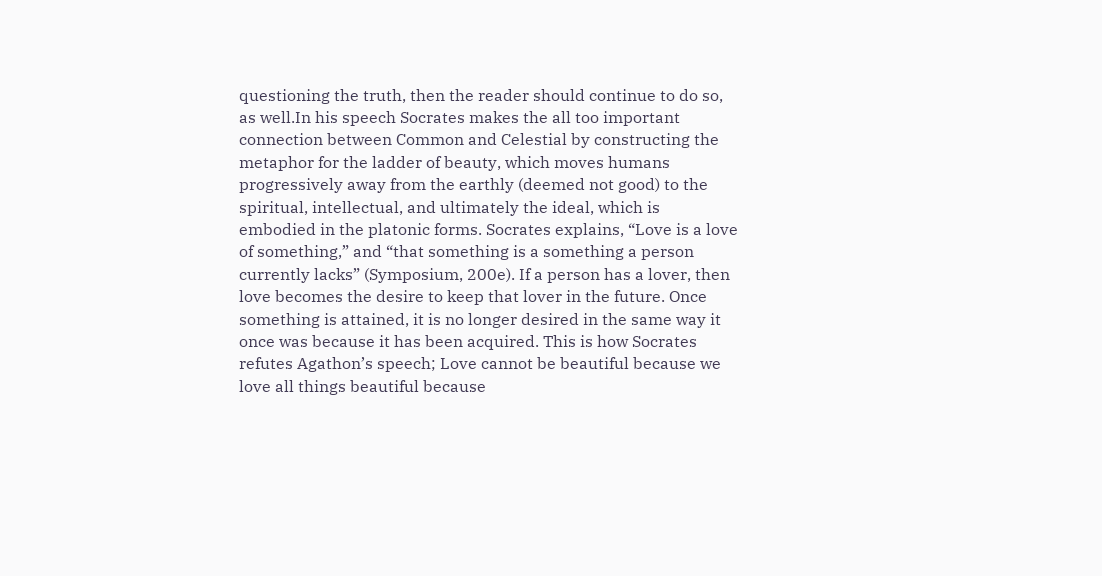questioning the truth, then the reader should continue to do so, as well.In his speech Socrates makes the all too important connection between Common and Celestial by constructing the metaphor for the ladder of beauty, which moves humans progressively away from the earthly (deemed not good) to the spiritual, intellectual, and ultimately the ideal, which is embodied in the platonic forms. Socrates explains, “Love is a love of something,” and “that something is a something a person currently lacks” (Symposium, 200e). If a person has a lover, then love becomes the desire to keep that lover in the future. Once something is attained, it is no longer desired in the same way it once was because it has been acquired. This is how Socrates refutes Agathon’s speech; Love cannot be beautiful because we love all things beautiful because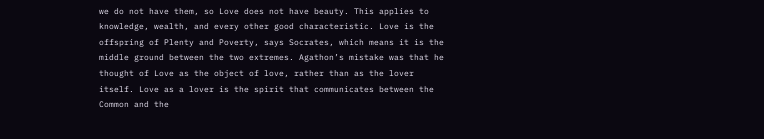we do not have them, so Love does not have beauty. This applies to knowledge, wealth, and every other good characteristic. Love is the offspring of Plenty and Poverty, says Socrates, which means it is the middle ground between the two extremes. Agathon’s mistake was that he thought of Love as the object of love, rather than as the lover itself. Love as a lover is the spirit that communicates between the Common and the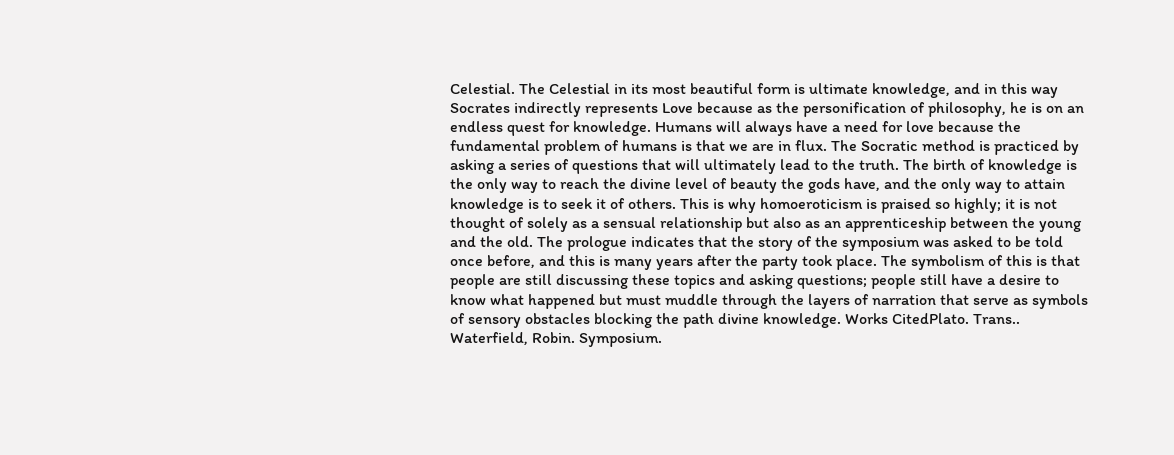Celestial. The Celestial in its most beautiful form is ultimate knowledge, and in this way Socrates indirectly represents Love because as the personification of philosophy, he is on an endless quest for knowledge. Humans will always have a need for love because the fundamental problem of humans is that we are in flux. The Socratic method is practiced by asking a series of questions that will ultimately lead to the truth. The birth of knowledge is the only way to reach the divine level of beauty the gods have, and the only way to attain knowledge is to seek it of others. This is why homoeroticism is praised so highly; it is not thought of solely as a sensual relationship but also as an apprenticeship between the young and the old. The prologue indicates that the story of the symposium was asked to be told once before, and this is many years after the party took place. The symbolism of this is that people are still discussing these topics and asking questions; people still have a desire to know what happened but must muddle through the layers of narration that serve as symbols of sensory obstacles blocking the path divine knowledge. Works CitedPlato. Trans.. Waterfield, Robin. Symposium.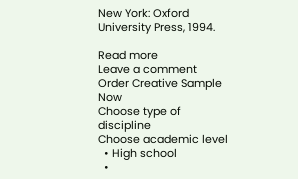New York: Oxford University Press, 1994.

Read more
Leave a comment
Order Creative Sample Now
Choose type of discipline
Choose academic level
  • High school
  •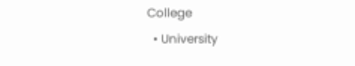College
  • University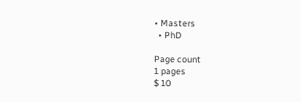• Masters
  • PhD

Page count
1 pages
$ 10